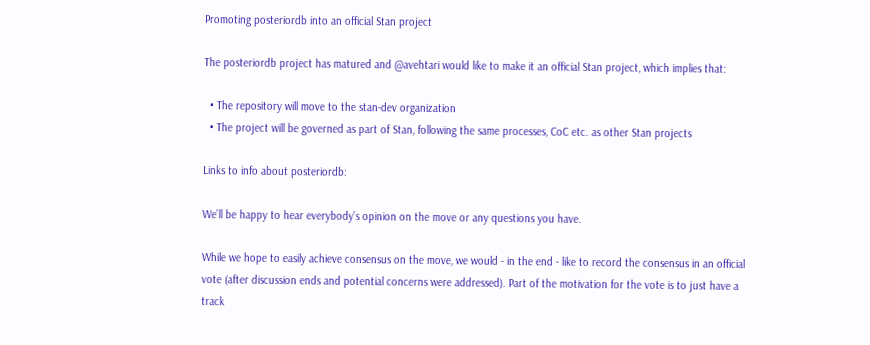Promoting posteriordb into an official Stan project

The posteriordb project has matured and @avehtari would like to make it an official Stan project, which implies that:

  • The repository will move to the stan-dev organization
  • The project will be governed as part of Stan, following the same processes, CoC etc. as other Stan projects

Links to info about posteriordb:

We’ll be happy to hear everybody’s opinion on the move or any questions you have.

While we hope to easily achieve consensus on the move, we would - in the end - like to record the consensus in an official vote (after discussion ends and potential concerns were addressed). Part of the motivation for the vote is to just have a track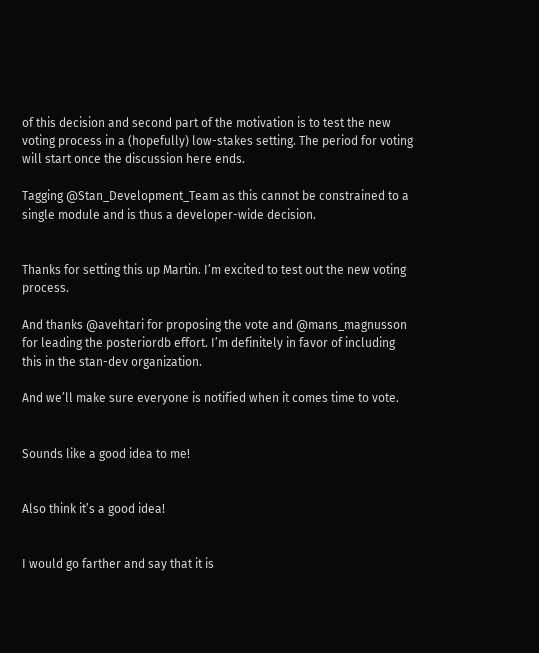of this decision and second part of the motivation is to test the new voting process in a (hopefully) low-stakes setting. The period for voting will start once the discussion here ends.

Tagging @Stan_Development_Team as this cannot be constrained to a single module and is thus a developer-wide decision.


Thanks for setting this up Martin. I’m excited to test out the new voting process.

And thanks @avehtari for proposing the vote and @mans_magnusson for leading the posteriordb effort. I’m definitely in favor of including this in the stan-dev organization.

And we’ll make sure everyone is notified when it comes time to vote.


Sounds like a good idea to me!


Also think it’s a good idea!


I would go farther and say that it is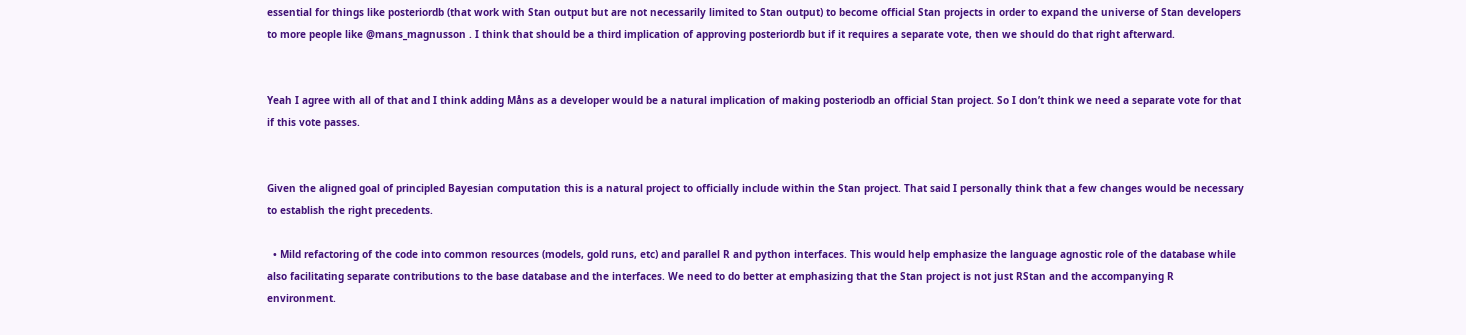essential for things like posteriordb (that work with Stan output but are not necessarily limited to Stan output) to become official Stan projects in order to expand the universe of Stan developers to more people like @mans_magnusson . I think that should be a third implication of approving posteriordb but if it requires a separate vote, then we should do that right afterward.


Yeah I agree with all of that and I think adding Måns as a developer would be a natural implication of making posteriodb an official Stan project. So I don’t think we need a separate vote for that if this vote passes.


Given the aligned goal of principled Bayesian computation this is a natural project to officially include within the Stan project. That said I personally think that a few changes would be necessary to establish the right precedents.

  • Mild refactoring of the code into common resources (models, gold runs, etc) and parallel R and python interfaces. This would help emphasize the language agnostic role of the database while also facilitating separate contributions to the base database and the interfaces. We need to do better at emphasizing that the Stan project is not just RStan and the accompanying R environment.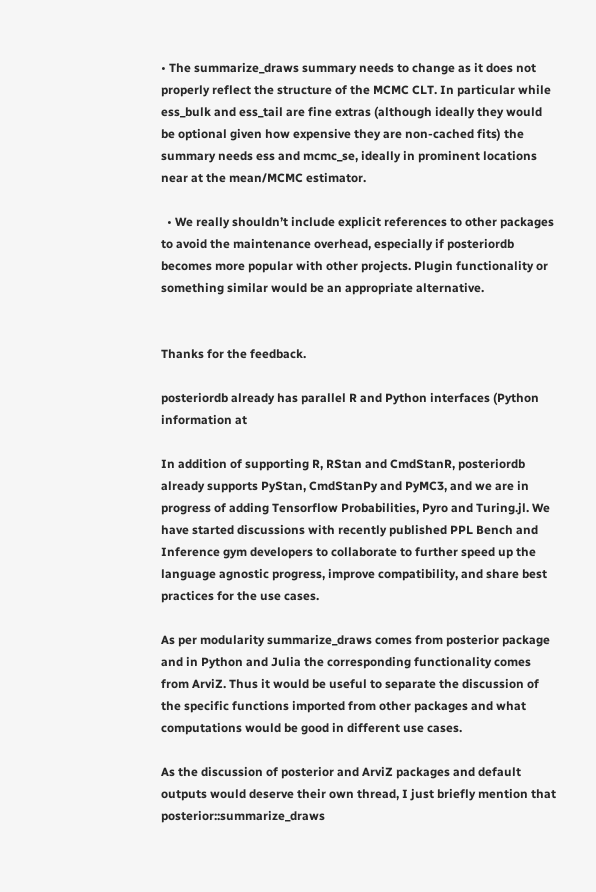• The summarize_draws summary needs to change as it does not properly reflect the structure of the MCMC CLT. In particular while ess_bulk and ess_tail are fine extras (although ideally they would be optional given how expensive they are non-cached fits) the summary needs ess and mcmc_se, ideally in prominent locations near at the mean/MCMC estimator.

  • We really shouldn’t include explicit references to other packages to avoid the maintenance overhead, especially if posteriordb becomes more popular with other projects. Plugin functionality or something similar would be an appropriate alternative.


Thanks for the feedback.

posteriordb already has parallel R and Python interfaces (Python information at

In addition of supporting R, RStan and CmdStanR, posteriordb already supports PyStan, CmdStanPy and PyMC3, and we are in progress of adding Tensorflow Probabilities, Pyro and Turing.jl. We have started discussions with recently published PPL Bench and Inference gym developers to collaborate to further speed up the language agnostic progress, improve compatibility, and share best practices for the use cases.

As per modularity summarize_draws comes from posterior package and in Python and Julia the corresponding functionality comes from ArviZ. Thus it would be useful to separate the discussion of the specific functions imported from other packages and what computations would be good in different use cases.

As the discussion of posterior and ArviZ packages and default outputs would deserve their own thread, I just briefly mention that posterior::summarize_draws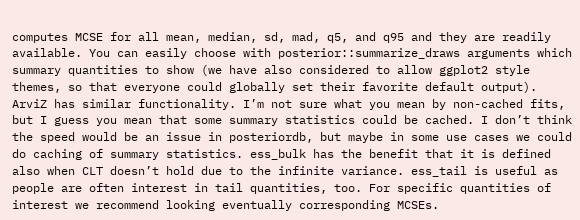computes MCSE for all mean, median, sd, mad, q5, and q95 and they are readily available. You can easily choose with posterior::summarize_draws arguments which summary quantities to show (we have also considered to allow ggplot2 style themes, so that everyone could globally set their favorite default output). ArviZ has similar functionality. I’m not sure what you mean by non-cached fits, but I guess you mean that some summary statistics could be cached. I don’t think the speed would be an issue in posteriordb, but maybe in some use cases we could do caching of summary statistics. ess_bulk has the benefit that it is defined also when CLT doesn’t hold due to the infinite variance. ess_tail is useful as people are often interest in tail quantities, too. For specific quantities of interest we recommend looking eventually corresponding MCSEs.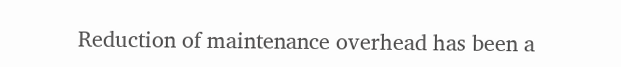Reduction of maintenance overhead has been a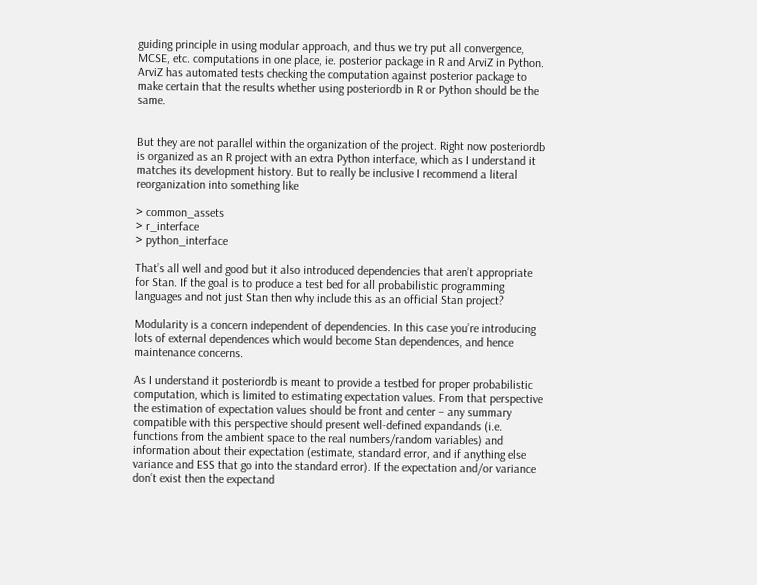guiding principle in using modular approach, and thus we try put all convergence, MCSE, etc. computations in one place, ie. posterior package in R and ArviZ in Python. ArviZ has automated tests checking the computation against posterior package to make certain that the results whether using posteriordb in R or Python should be the same.


But they are not parallel within the organization of the project. Right now posteriordb is organized as an R project with an extra Python interface, which as I understand it matches its development history. But to really be inclusive I recommend a literal reorganization into something like

> common_assets
> r_interface
> python_interface

That’s all well and good but it also introduced dependencies that aren’t appropriate for Stan. If the goal is to produce a test bed for all probabilistic programming languages and not just Stan then why include this as an official Stan project?

Modularity is a concern independent of dependencies. In this case you’re introducing lots of external dependences which would become Stan dependences, and hence maintenance concerns.

As I understand it posteriordb is meant to provide a testbed for proper probabilistic computation, which is limited to estimating expectation values. From that perspective the estimation of expectation values should be front and center – any summary compatible with this perspective should present well-defined expandands (i.e. functions from the ambient space to the real numbers/random variables) and information about their expectation (estimate, standard error, and if anything else variance and ESS that go into the standard error). If the expectation and/or variance don’t exist then the expectand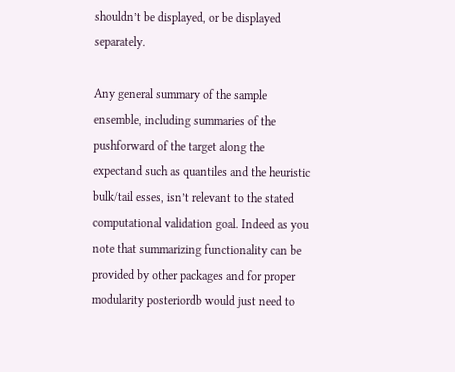shouldn’t be displayed, or be displayed separately.

Any general summary of the sample ensemble, including summaries of the pushforward of the target along the expectand such as quantiles and the heuristic bulk/tail esses, isn’t relevant to the stated computational validation goal. Indeed as you note that summarizing functionality can be provided by other packages and for proper modularity posteriordb would just need to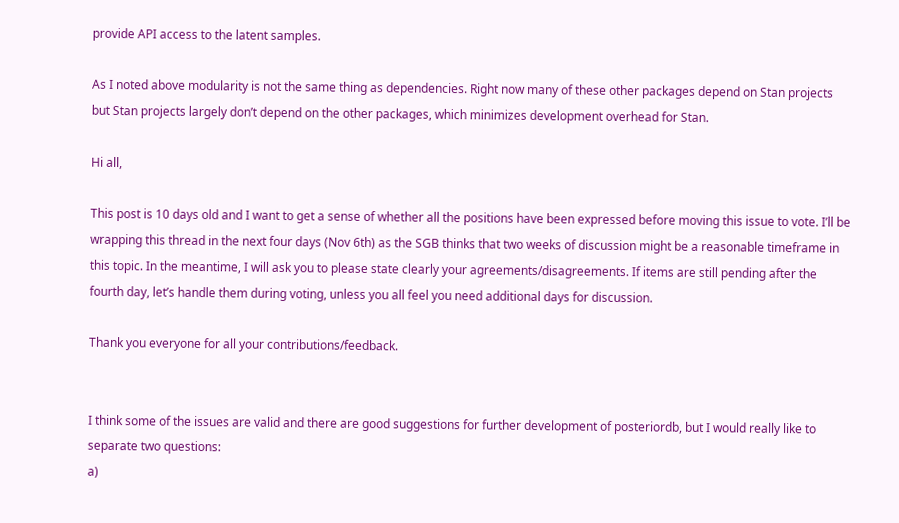provide API access to the latent samples.

As I noted above modularity is not the same thing as dependencies. Right now many of these other packages depend on Stan projects but Stan projects largely don’t depend on the other packages, which minimizes development overhead for Stan.

Hi all,

This post is 10 days old and I want to get a sense of whether all the positions have been expressed before moving this issue to vote. I’ll be wrapping this thread in the next four days (Nov 6th) as the SGB thinks that two weeks of discussion might be a reasonable timeframe in this topic. In the meantime, I will ask you to please state clearly your agreements/disagreements. If items are still pending after the fourth day, let’s handle them during voting, unless you all feel you need additional days for discussion.

Thank you everyone for all your contributions/feedback.


I think some of the issues are valid and there are good suggestions for further development of posteriordb, but I would really like to separate two questions:
a)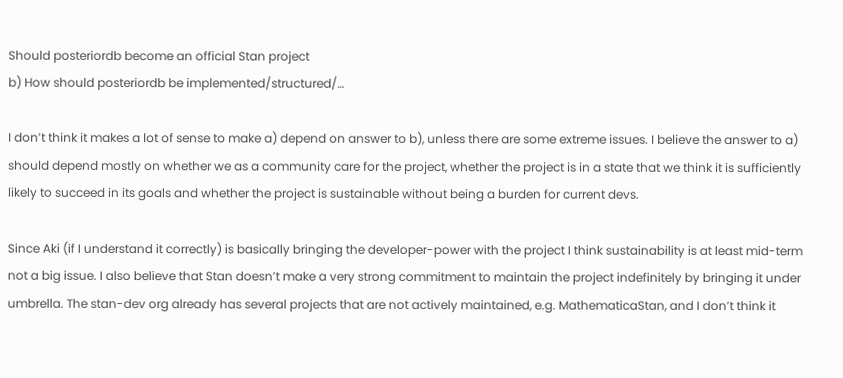Should posteriordb become an official Stan project
b) How should posteriordb be implemented/structured/…

I don’t think it makes a lot of sense to make a) depend on answer to b), unless there are some extreme issues. I believe the answer to a) should depend mostly on whether we as a community care for the project, whether the project is in a state that we think it is sufficiently likely to succeed in its goals and whether the project is sustainable without being a burden for current devs.

Since Aki (if I understand it correctly) is basically bringing the developer-power with the project I think sustainability is at least mid-term not a big issue. I also believe that Stan doesn’t make a very strong commitment to maintain the project indefinitely by bringing it under umbrella. The stan-dev org already has several projects that are not actively maintained, e.g. MathematicaStan, and I don’t think it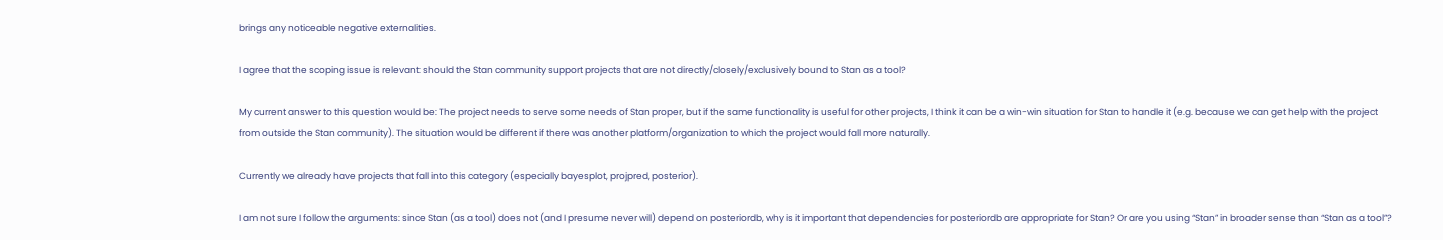brings any noticeable negative externalities.

I agree that the scoping issue is relevant: should the Stan community support projects that are not directly/closely/exclusively bound to Stan as a tool?

My current answer to this question would be: The project needs to serve some needs of Stan proper, but if the same functionality is useful for other projects, I think it can be a win-win situation for Stan to handle it (e.g. because we can get help with the project from outside the Stan community). The situation would be different if there was another platform/organization to which the project would fall more naturally.

Currently we already have projects that fall into this category (especially bayesplot, projpred, posterior).

I am not sure I follow the arguments: since Stan (as a tool) does not (and I presume never will) depend on posteriordb, why is it important that dependencies for posteriordb are appropriate for Stan? Or are you using “Stan” in broader sense than “Stan as a tool”?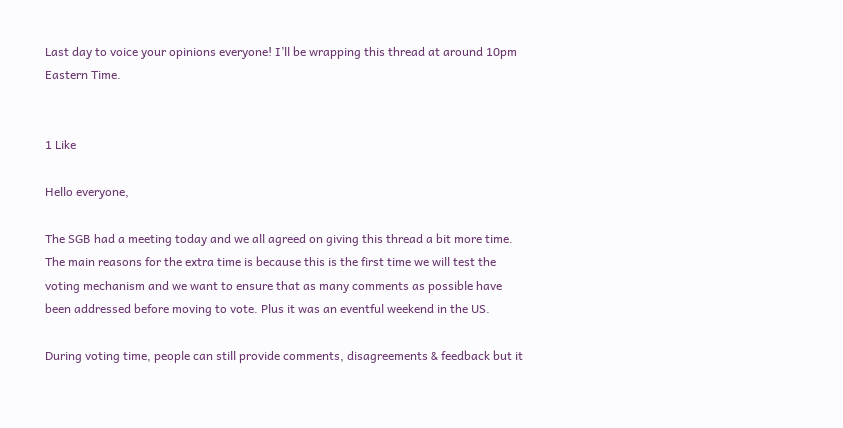Last day to voice your opinions everyone! I’ll be wrapping this thread at around 10pm Eastern Time.


1 Like

Hello everyone,

The SGB had a meeting today and we all agreed on giving this thread a bit more time. The main reasons for the extra time is because this is the first time we will test the voting mechanism and we want to ensure that as many comments as possible have been addressed before moving to vote. Plus it was an eventful weekend in the US.

During voting time, people can still provide comments, disagreements & feedback but it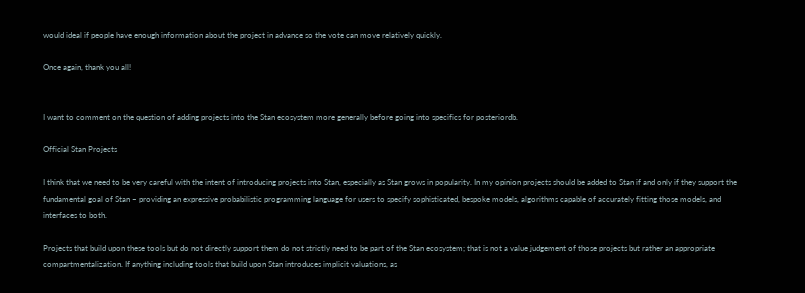would ideal if people have enough information about the project in advance so the vote can move relatively quickly.

Once again, thank you all!


I want to comment on the question of adding projects into the Stan ecosystem more generally before going into specifics for posteriordb.

Official Stan Projects

I think that we need to be very careful with the intent of introducing projects into Stan, especially as Stan grows in popularity. In my opinion projects should be added to Stan if and only if they support the fundamental goal of Stan – providing an expressive probabilistic programming language for users to specify sophisticated, bespoke models, algorithms capable of accurately fitting those models, and interfaces to both.

Projects that build upon these tools but do not directly support them do not strictly need to be part of the Stan ecosystem; that is not a value judgement of those projects but rather an appropriate compartmentalization. If anything including tools that build upon Stan introduces implicit valuations, as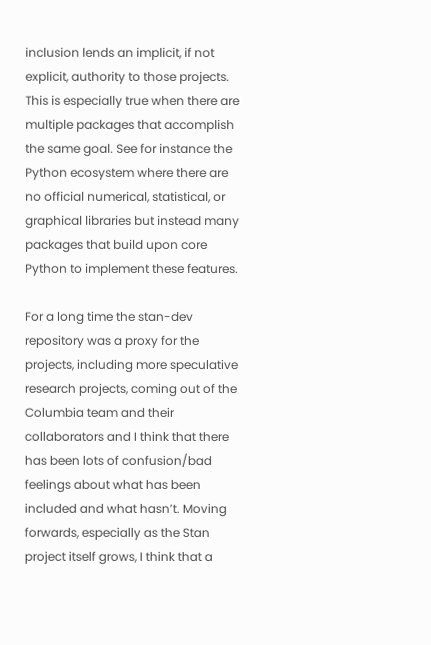inclusion lends an implicit, if not explicit, authority to those projects. This is especially true when there are multiple packages that accomplish the same goal. See for instance the Python ecosystem where there are no official numerical, statistical, or graphical libraries but instead many packages that build upon core Python to implement these features.

For a long time the stan-dev repository was a proxy for the projects, including more speculative research projects, coming out of the Columbia team and their collaborators and I think that there has been lots of confusion/bad feelings about what has been included and what hasn’t. Moving forwards, especially as the Stan project itself grows, I think that a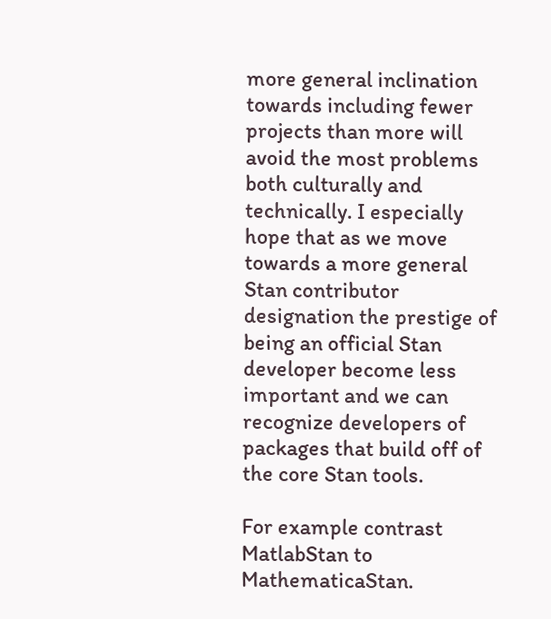more general inclination towards including fewer projects than more will avoid the most problems both culturally and technically. I especially hope that as we move towards a more general Stan contributor designation the prestige of being an official Stan developer become less important and we can recognize developers of packages that build off of the core Stan tools.

For example contrast MatlabStan to MathematicaStan.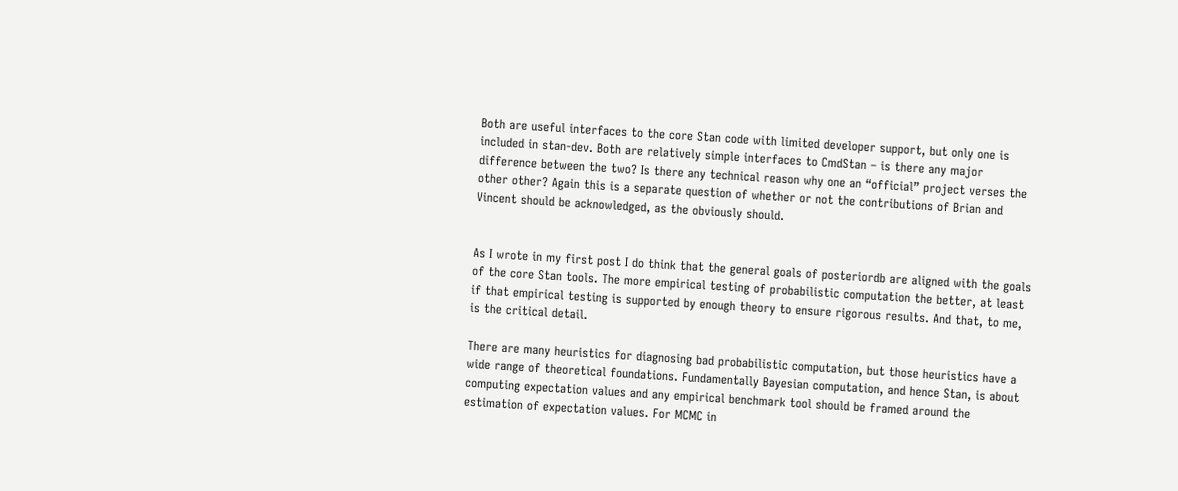Both are useful interfaces to the core Stan code with limited developer support, but only one is included in stan-dev. Both are relatively simple interfaces to CmdStan – is there any major difference between the two? Is there any technical reason why one an “official” project verses the other other? Again this is a separate question of whether or not the contributions of Brian and Vincent should be acknowledged, as the obviously should.


As I wrote in my first post I do think that the general goals of posteriordb are aligned with the goals of the core Stan tools. The more empirical testing of probabilistic computation the better, at least if that empirical testing is supported by enough theory to ensure rigorous results. And that, to me, is the critical detail.

There are many heuristics for diagnosing bad probabilistic computation, but those heuristics have a wide range of theoretical foundations. Fundamentally Bayesian computation, and hence Stan, is about computing expectation values and any empirical benchmark tool should be framed around the estimation of expectation values. For MCMC in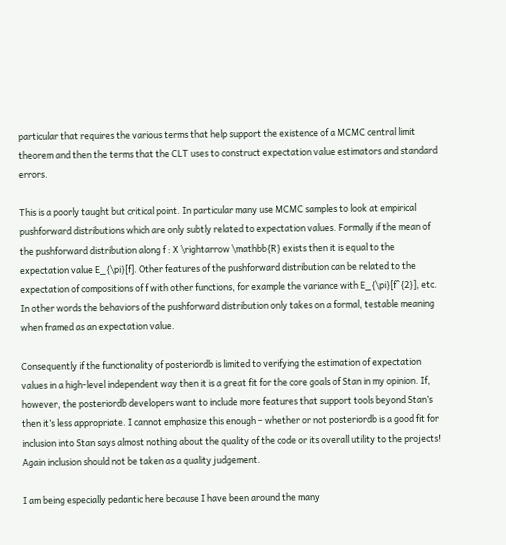particular that requires the various terms that help support the existence of a MCMC central limit theorem and then the terms that the CLT uses to construct expectation value estimators and standard errors.

This is a poorly taught but critical point. In particular many use MCMC samples to look at empirical pushforward distributions which are only subtly related to expectation values. Formally if the mean of the pushforward distribution along f : X \rightarrow \mathbb{R} exists then it is equal to the expectation value E_{\pi}[f]. Other features of the pushforward distribution can be related to the expectation of compositions of f with other functions, for example the variance with E_{\pi}[f^{2}], etc. In other words the behaviors of the pushforward distribution only takes on a formal, testable meaning when framed as an expectation value.

Consequently if the functionality of posteriordb is limited to verifying the estimation of expectation values in a high-level independent way then it is a great fit for the core goals of Stan in my opinion. If, however, the posteriordb developers want to include more features that support tools beyond Stan’s then it’s less appropriate. I cannot emphasize this enough – whether or not posteriordb is a good fit for inclusion into Stan says almost nothing about the quality of the code or its overall utility to the projects! Again inclusion should not be taken as a quality judgement.

I am being especially pedantic here because I have been around the many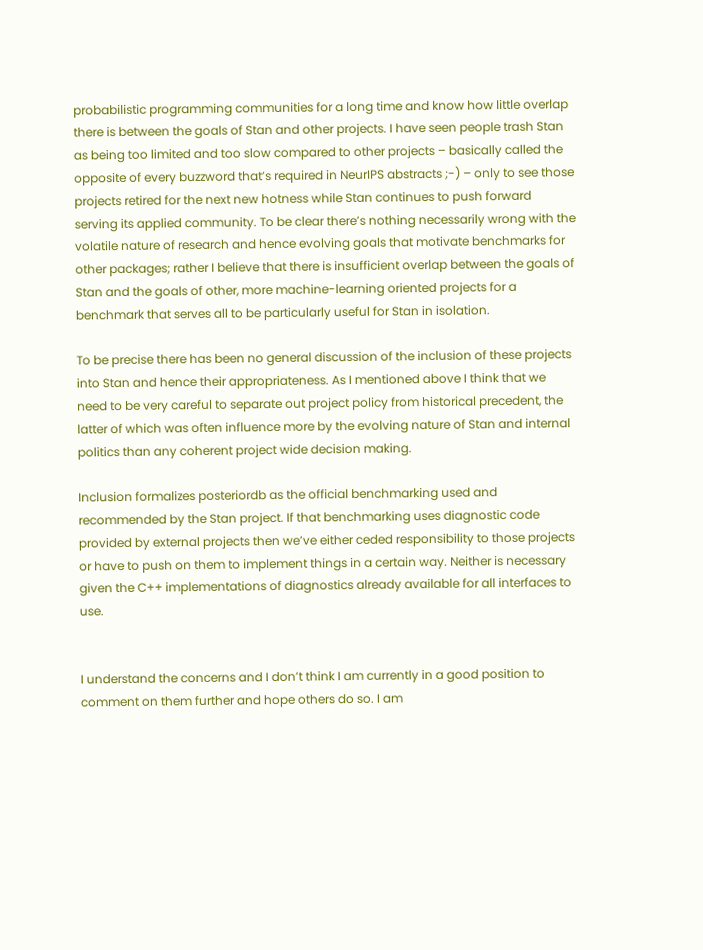probabilistic programming communities for a long time and know how little overlap there is between the goals of Stan and other projects. I have seen people trash Stan as being too limited and too slow compared to other projects – basically called the opposite of every buzzword that’s required in NeurIPS abstracts ;-) – only to see those projects retired for the next new hotness while Stan continues to push forward serving its applied community. To be clear there’s nothing necessarily wrong with the volatile nature of research and hence evolving goals that motivate benchmarks for other packages; rather I believe that there is insufficient overlap between the goals of Stan and the goals of other, more machine-learning oriented projects for a benchmark that serves all to be particularly useful for Stan in isolation.

To be precise there has been no general discussion of the inclusion of these projects into Stan and hence their appropriateness. As I mentioned above I think that we need to be very careful to separate out project policy from historical precedent, the latter of which was often influence more by the evolving nature of Stan and internal politics than any coherent project wide decision making.

Inclusion formalizes posteriordb as the official benchmarking used and recommended by the Stan project. If that benchmarking uses diagnostic code provided by external projects then we’ve either ceded responsibility to those projects or have to push on them to implement things in a certain way. Neither is necessary given the C++ implementations of diagnostics already available for all interfaces to use.


I understand the concerns and I don’t think I am currently in a good position to comment on them further and hope others do so. I am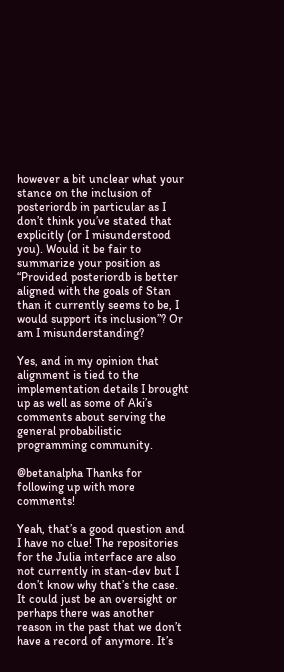however a bit unclear what your stance on the inclusion of posteriordb in particular as I don’t think you’ve stated that explicitly (or I misunderstood you). Would it be fair to summarize your position as “Provided posteriordb is better aligned with the goals of Stan than it currently seems to be, I would support its inclusion”? Or am I misunderstanding?

Yes, and in my opinion that alignment is tied to the implementation details I brought up as well as some of Aki’s comments about serving the general probabilistic programming community.

@betanalpha Thanks for following up with more comments!

Yeah, that’s a good question and I have no clue! The repositories for the Julia interface are also not currently in stan-dev but I don’t know why that’s the case. It could just be an oversight or perhaps there was another reason in the past that we don’t have a record of anymore. It’s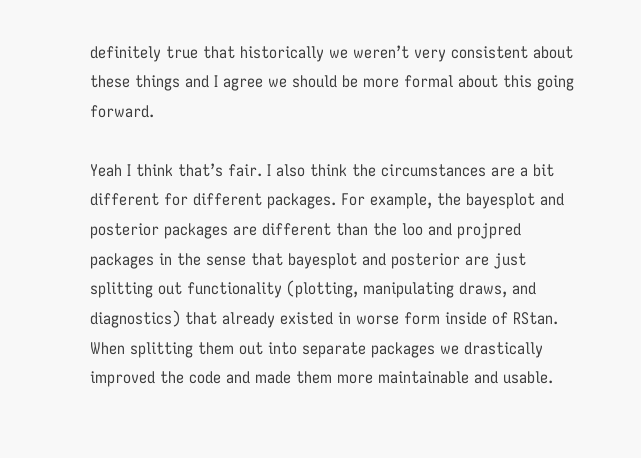definitely true that historically we weren’t very consistent about these things and I agree we should be more formal about this going forward.

Yeah I think that’s fair. I also think the circumstances are a bit different for different packages. For example, the bayesplot and posterior packages are different than the loo and projpred packages in the sense that bayesplot and posterior are just splitting out functionality (plotting, manipulating draws, and diagnostics) that already existed in worse form inside of RStan. When splitting them out into separate packages we drastically improved the code and made them more maintainable and usable.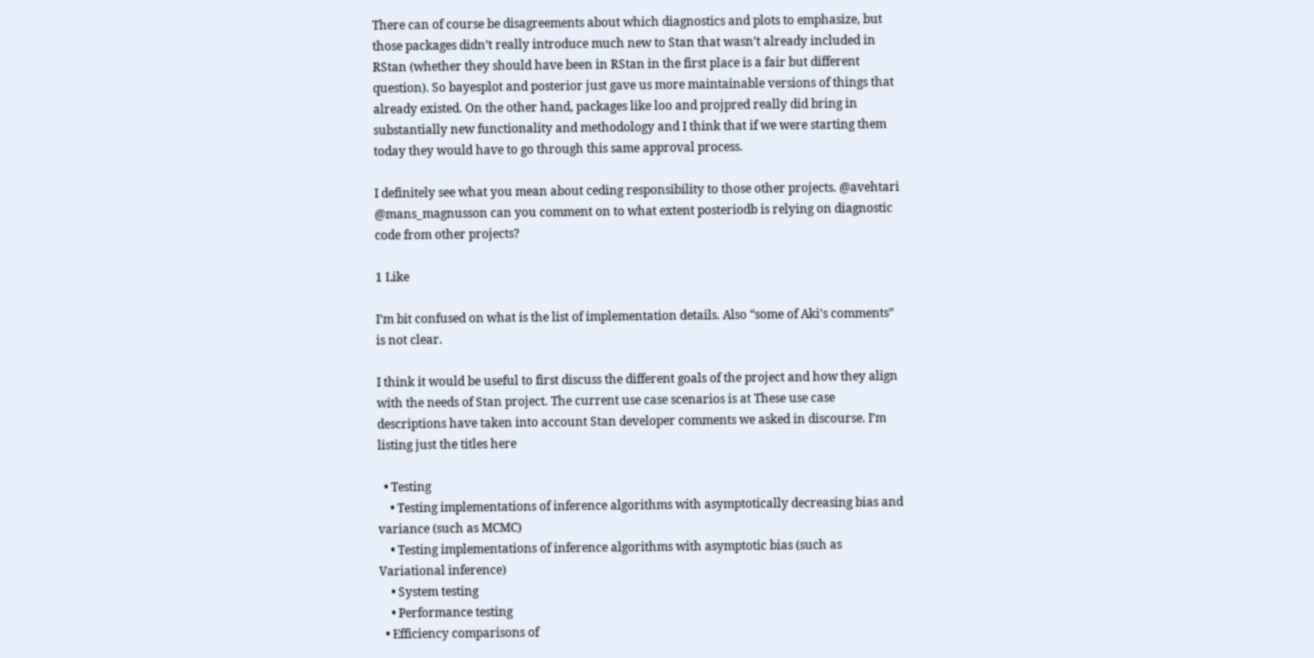There can of course be disagreements about which diagnostics and plots to emphasize, but those packages didn’t really introduce much new to Stan that wasn’t already included in RStan (whether they should have been in RStan in the first place is a fair but different question). So bayesplot and posterior just gave us more maintainable versions of things that already existed. On the other hand, packages like loo and projpred really did bring in substantially new functionality and methodology and I think that if we were starting them today they would have to go through this same approval process.

I definitely see what you mean about ceding responsibility to those other projects. @avehtari @mans_magnusson can you comment on to what extent posteriodb is relying on diagnostic code from other projects?

1 Like

I’m bit confused on what is the list of implementation details. Also “some of Aki’s comments” is not clear.

I think it would be useful to first discuss the different goals of the project and how they align with the needs of Stan project. The current use case scenarios is at These use case descriptions have taken into account Stan developer comments we asked in discourse. I’m listing just the titles here

  • Testing
    • Testing implementations of inference algorithms with asymptotically decreasing bias and variance (such as MCMC)
    • Testing implementations of inference algorithms with asymptotic bias (such as Variational inference)
    • System testing
    • Performance testing
  • Efficiency comparisons of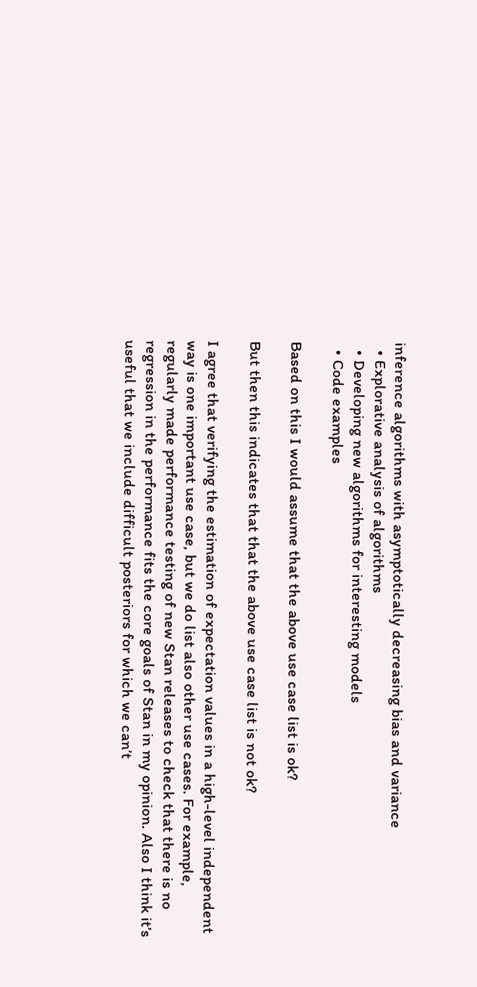inference algorithms with asymptotically decreasing bias and variance
  • Explorative analysis of algorithms
  • Developing new algorithms for interesting models
  • Code examples

Based on this I would assume that the above use case list is ok?

But then this indicates that that the above use case list is not ok?

I agree that verifying the estimation of expectation values in a high-level independent way is one important use case, but we do list also other use cases. For example, regularly made performance testing of new Stan releases to check that there is no regression in the performance fits the core goals of Stan in my opinion. Also I think it’s useful that we include difficult posteriors for which we can’t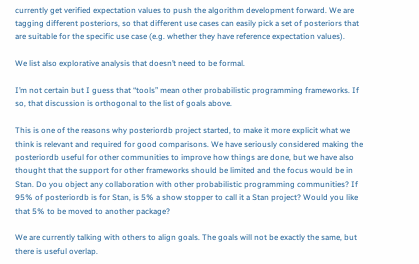currently get verified expectation values to push the algorithm development forward. We are tagging different posteriors, so that different use cases can easily pick a set of posteriors that are suitable for the specific use case (e.g. whether they have reference expectation values).

We list also explorative analysis that doesn’t need to be formal.

I’m not certain but I guess that “tools” mean other probabilistic programming frameworks. If so, that discussion is orthogonal to the list of goals above.

This is one of the reasons why posteriordb project started, to make it more explicit what we think is relevant and required for good comparisons. We have seriously considered making the posteriordb useful for other communities to improve how things are done, but we have also thought that the support for other frameworks should be limited and the focus would be in Stan. Do you object any collaboration with other probabilistic programming communities? If 95% of posteriordb is for Stan, is 5% a show stopper to call it a Stan project? Would you like that 5% to be moved to another package?

We are currently talking with others to align goals. The goals will not be exactly the same, but there is useful overlap.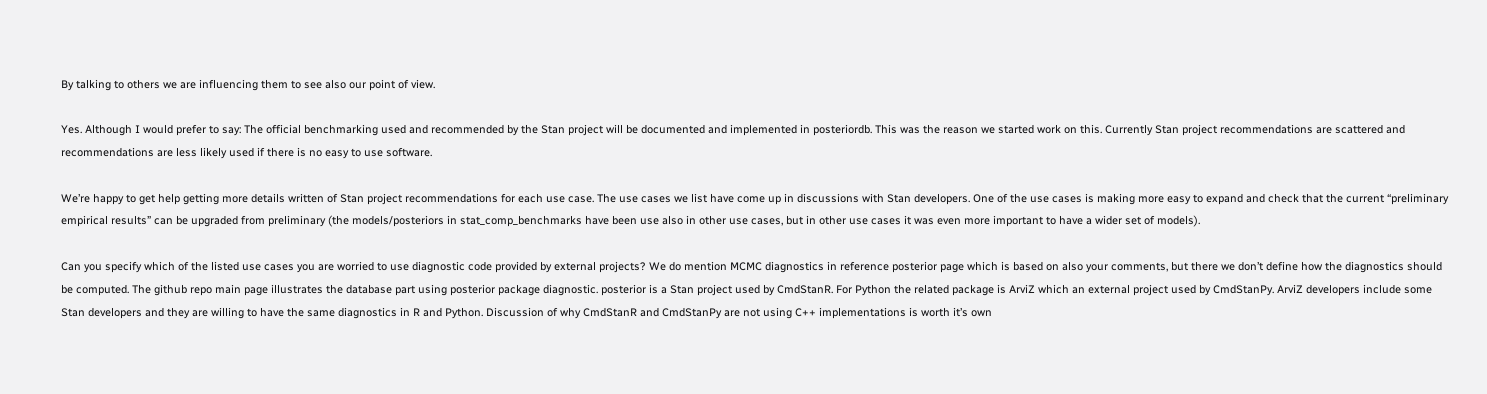By talking to others we are influencing them to see also our point of view.

Yes. Although I would prefer to say: The official benchmarking used and recommended by the Stan project will be documented and implemented in posteriordb. This was the reason we started work on this. Currently Stan project recommendations are scattered and recommendations are less likely used if there is no easy to use software.

We’re happy to get help getting more details written of Stan project recommendations for each use case. The use cases we list have come up in discussions with Stan developers. One of the use cases is making more easy to expand and check that the current “preliminary empirical results” can be upgraded from preliminary (the models/posteriors in stat_comp_benchmarks have been use also in other use cases, but in other use cases it was even more important to have a wider set of models).

Can you specify which of the listed use cases you are worried to use diagnostic code provided by external projects? We do mention MCMC diagnostics in reference posterior page which is based on also your comments, but there we don’t define how the diagnostics should be computed. The github repo main page illustrates the database part using posterior package diagnostic. posterior is a Stan project used by CmdStanR. For Python the related package is ArviZ which an external project used by CmdStanPy. ArviZ developers include some Stan developers and they are willing to have the same diagnostics in R and Python. Discussion of why CmdStanR and CmdStanPy are not using C++ implementations is worth it’s own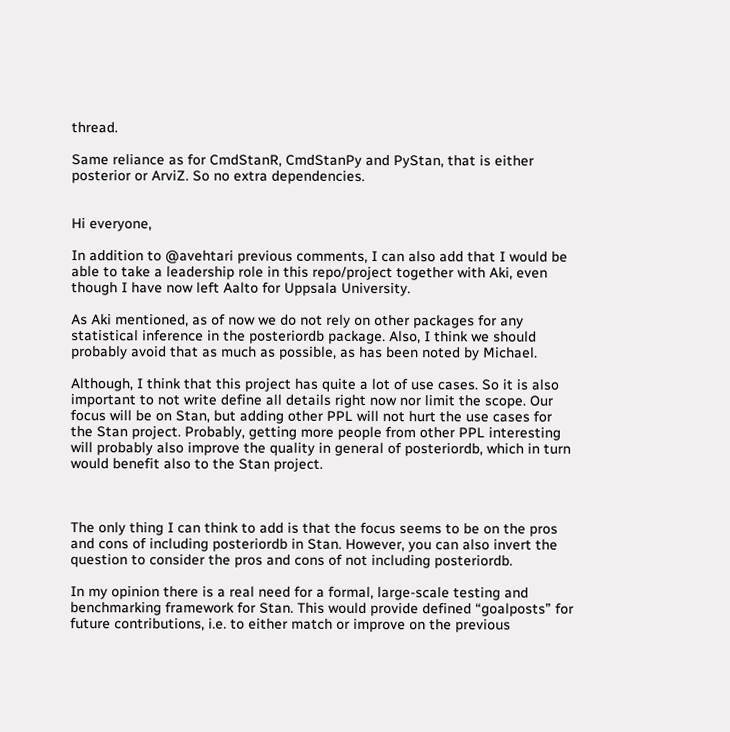thread.

Same reliance as for CmdStanR, CmdStanPy and PyStan, that is either posterior or ArviZ. So no extra dependencies.


Hi everyone,

In addition to @avehtari previous comments, I can also add that I would be able to take a leadership role in this repo/project together with Aki, even though I have now left Aalto for Uppsala University.

As Aki mentioned, as of now we do not rely on other packages for any statistical inference in the posteriordb package. Also, I think we should probably avoid that as much as possible, as has been noted by Michael.

Although, I think that this project has quite a lot of use cases. So it is also important to not write define all details right now nor limit the scope. Our focus will be on Stan, but adding other PPL will not hurt the use cases for the Stan project. Probably, getting more people from other PPL interesting will probably also improve the quality in general of posteriordb, which in turn would benefit also to the Stan project.



The only thing I can think to add is that the focus seems to be on the pros and cons of including posteriordb in Stan. However, you can also invert the question to consider the pros and cons of not including posteriordb.

In my opinion there is a real need for a formal, large-scale testing and benchmarking framework for Stan. This would provide defined “goalposts” for future contributions, i.e. to either match or improve on the previous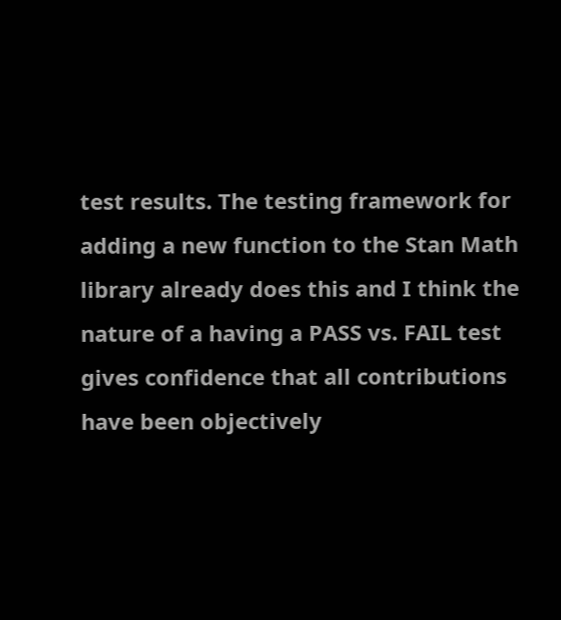test results. The testing framework for adding a new function to the Stan Math library already does this and I think the nature of a having a PASS vs. FAIL test gives confidence that all contributions have been objectively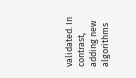validated. In contrast, adding new algorithms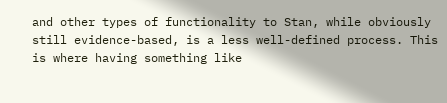and other types of functionality to Stan, while obviously still evidence-based, is a less well-defined process. This is where having something like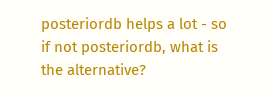posteriordb helps a lot - so if not posteriordb, what is the alternative?